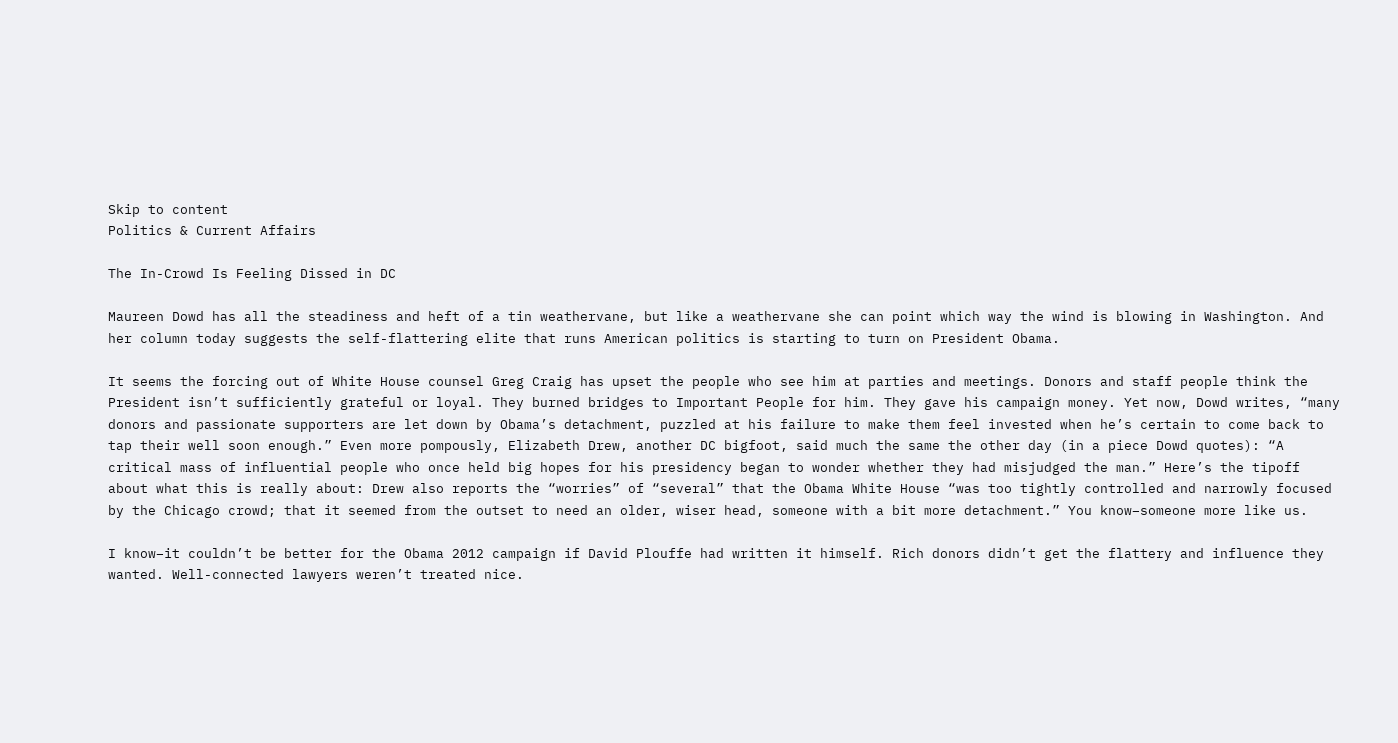Skip to content
Politics & Current Affairs

The In-Crowd Is Feeling Dissed in DC

Maureen Dowd has all the steadiness and heft of a tin weathervane, but like a weathervane she can point which way the wind is blowing in Washington. And her column today suggests the self-flattering elite that runs American politics is starting to turn on President Obama.

It seems the forcing out of White House counsel Greg Craig has upset the people who see him at parties and meetings. Donors and staff people think the President isn’t sufficiently grateful or loyal. They burned bridges to Important People for him. They gave his campaign money. Yet now, Dowd writes, “many donors and passionate supporters are let down by Obama’s detachment, puzzled at his failure to make them feel invested when he’s certain to come back to tap their well soon enough.” Even more pompously, Elizabeth Drew, another DC bigfoot, said much the same the other day (in a piece Dowd quotes): “A critical mass of influential people who once held big hopes for his presidency began to wonder whether they had misjudged the man.” Here’s the tipoff about what this is really about: Drew also reports the “worries” of “several” that the Obama White House “was too tightly controlled and narrowly focused by the Chicago crowd; that it seemed from the outset to need an older, wiser head, someone with a bit more detachment.” You know–someone more like us.

I know–it couldn’t be better for the Obama 2012 campaign if David Plouffe had written it himself. Rich donors didn’t get the flattery and influence they wanted. Well-connected lawyers weren’t treated nice.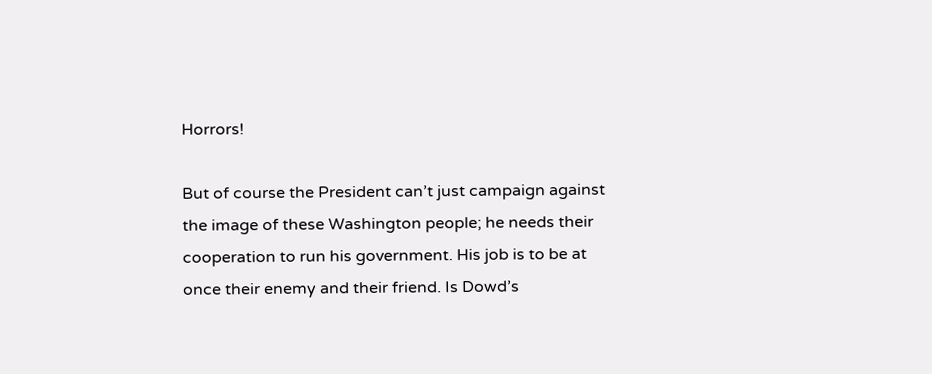Horrors!

But of course the President can’t just campaign against the image of these Washington people; he needs their cooperation to run his government. His job is to be at once their enemy and their friend. Is Dowd’s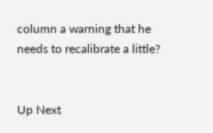column a warning that he needs to recalibrate a little?


Up Next